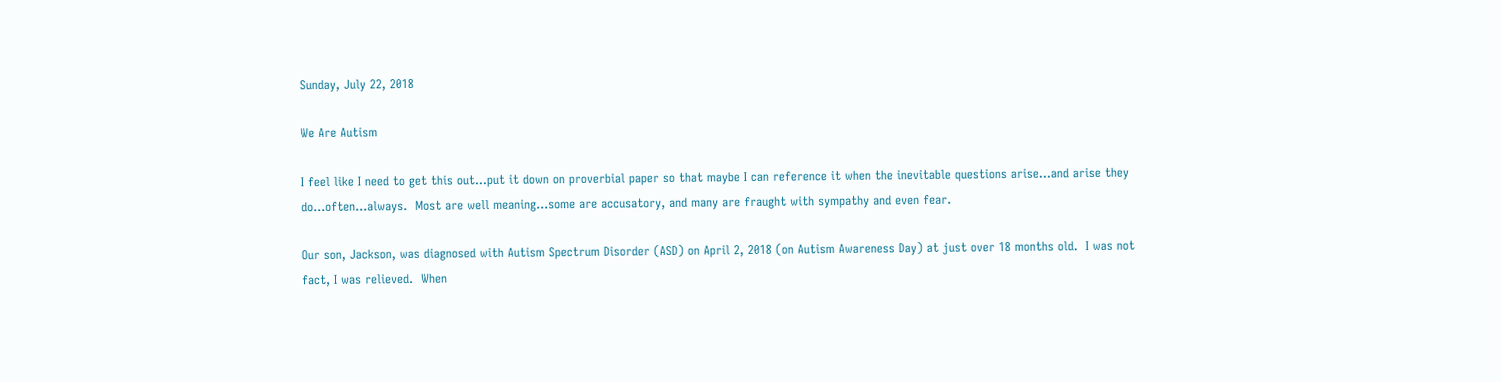Sunday, July 22, 2018

We Are Autism

I feel like I need to get this out...put it down on proverbial paper so that maybe I can reference it when the inevitable questions arise...and arise they do...often...always.  Most are well meaning...some are accusatory, and many are fraught with sympathy and even fear.

Our son, Jackson, was diagnosed with Autism Spectrum Disorder (ASD) on April 2, 2018 (on Autism Awareness Day) at just over 18 months old.  I was not fact, I was relieved.  When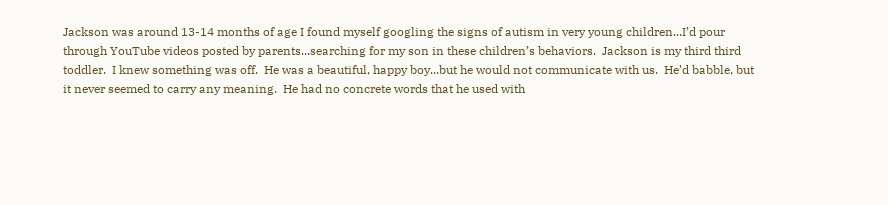Jackson was around 13-14 months of age I found myself googling the signs of autism in very young children...I’d pour through YouTube videos posted by parents...searching for my son in these children’s behaviors.  Jackson is my third third toddler.  I knew something was off.  He was a beautiful, happy boy...but he would not communicate with us.  He’d babble, but it never seemed to carry any meaning.  He had no concrete words that he used with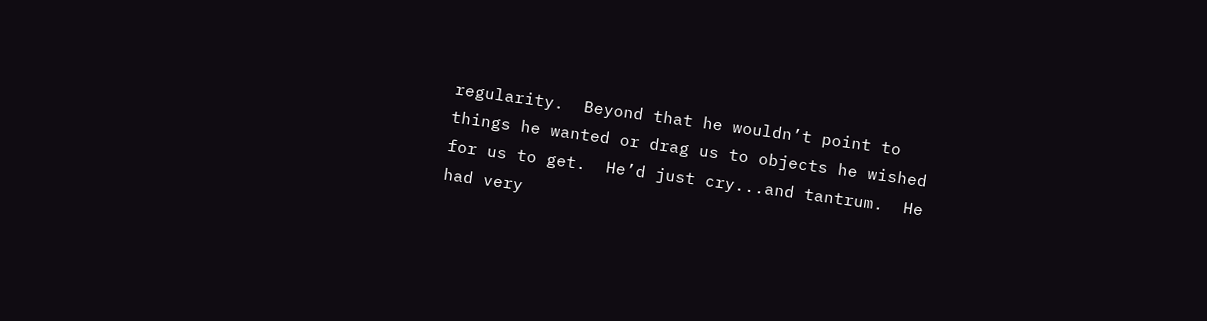regularity.  Beyond that he wouldn’t point to things he wanted or drag us to objects he wished for us to get.  He’d just cry...and tantrum.  He had very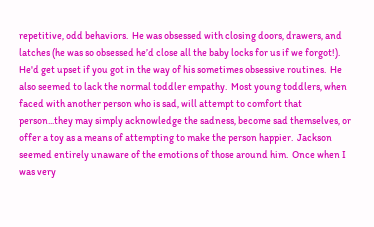repetitive, odd behaviors.  He was obsessed with closing doors, drawers, and latches (he was so obsessed he’d close all the baby locks for us if we forgot!).  He'd get upset if you got in the way of his sometimes obsessive routines.  He also seemed to lack the normal toddler empathy.  Most young toddlers, when faced with another person who is sad, will attempt to comfort that person...they may simply acknowledge the sadness, become sad themselves, or offer a toy as a means of attempting to make the person happier.  Jackson seemed entirely unaware of the emotions of those around him.  Once when I was very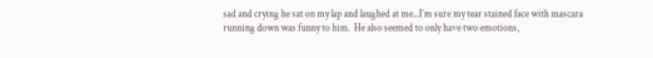sad and crying he sat on my lap and laughed at me...I’m sure my tear stained face with mascara running down was funny to him.  He also seemed to only have two emotions,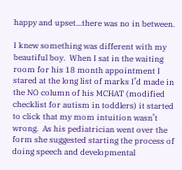happy and upset...there was no in between.

I knew something was different with my beautiful boy.  When I sat in the waiting room for his 18 month appointment I stared at the long list of marks I’d made in the NO column of his MCHAT (modified checklist for autism in toddlers) it started to click that my mom intuition wasn’t wrong.  As his pediatrician went over the form she suggested starting the process of doing speech and developmental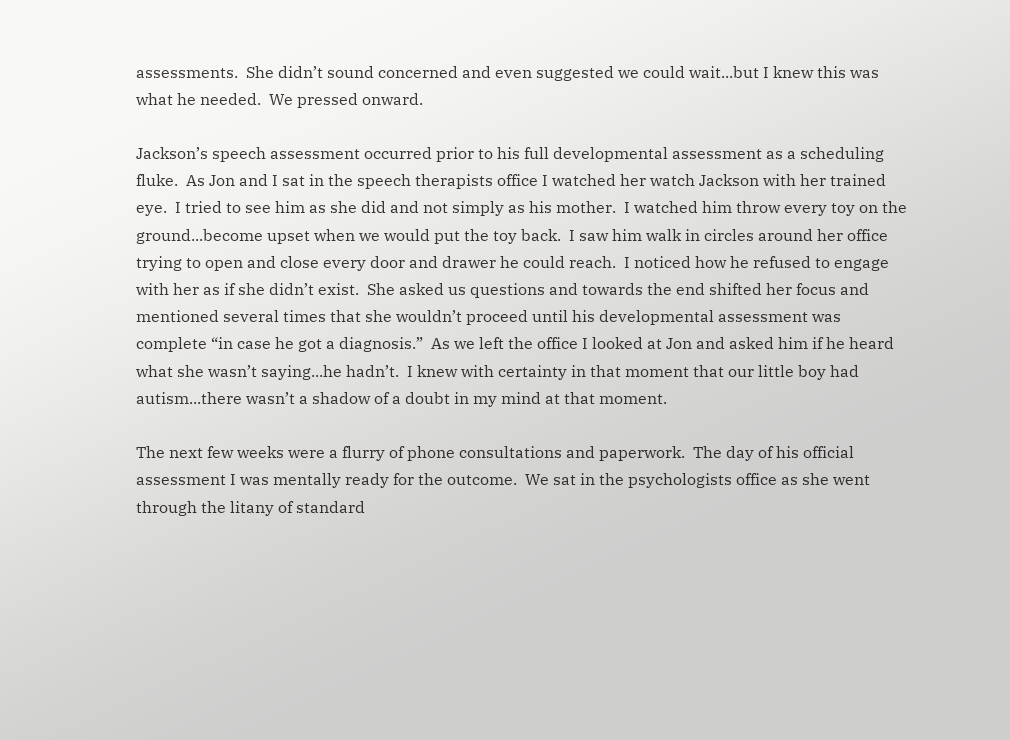assessments.  She didn’t sound concerned and even suggested we could wait...but I knew this was what he needed.  We pressed onward.

Jackson’s speech assessment occurred prior to his full developmental assessment as a scheduling fluke.  As Jon and I sat in the speech therapists office I watched her watch Jackson with her trained eye.  I tried to see him as she did and not simply as his mother.  I watched him throw every toy on the ground...become upset when we would put the toy back.  I saw him walk in circles around her office trying to open and close every door and drawer he could reach.  I noticed how he refused to engage with her as if she didn’t exist.  She asked us questions and towards the end shifted her focus and mentioned several times that she wouldn’t proceed until his developmental assessment was complete “in case he got a diagnosis.”  As we left the office I looked at Jon and asked him if he heard what she wasn’t saying...he hadn’t.  I knew with certainty in that moment that our little boy had autism...there wasn’t a shadow of a doubt in my mind at that moment.

The next few weeks were a flurry of phone consultations and paperwork.  The day of his official assessment I was mentally ready for the outcome.  We sat in the psychologists office as she went through the litany of standard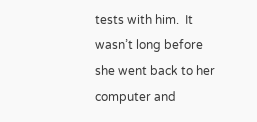tests with him.  It wasn’t long before she went back to her computer and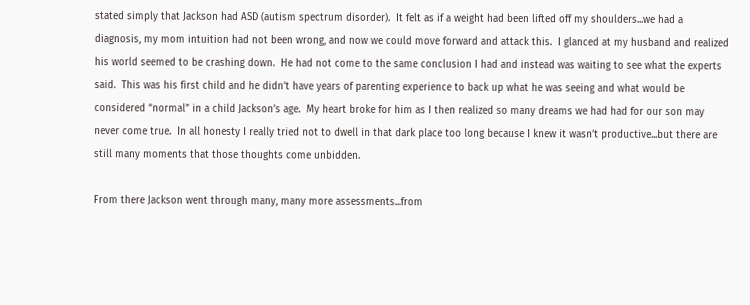stated simply that Jackson had ASD (autism spectrum disorder).  It felt as if a weight had been lifted off my shoulders...we had a diagnosis, my mom intuition had not been wrong, and now we could move forward and attack this.  I glanced at my husband and realized his world seemed to be crashing down.  He had not come to the same conclusion I had and instead was waiting to see what the experts said.  This was his first child and he didn’t have years of parenting experience to back up what he was seeing and what would be considered “normal” in a child Jackson’s age.  My heart broke for him as I then realized so many dreams we had had for our son may never come true.  In all honesty I really tried not to dwell in that dark place too long because I knew it wasn’t productive...but there are still many moments that those thoughts come unbidden.

From there Jackson went through many, many more assessments...from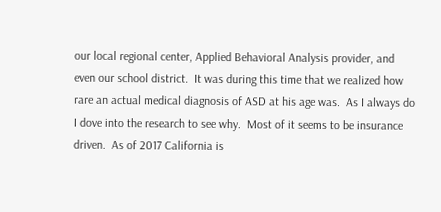our local regional center, Applied Behavioral Analysis provider, and even our school district.  It was during this time that we realized how rare an actual medical diagnosis of ASD at his age was.  As I always do I dove into the research to see why.  Most of it seems to be insurance driven.  As of 2017 California is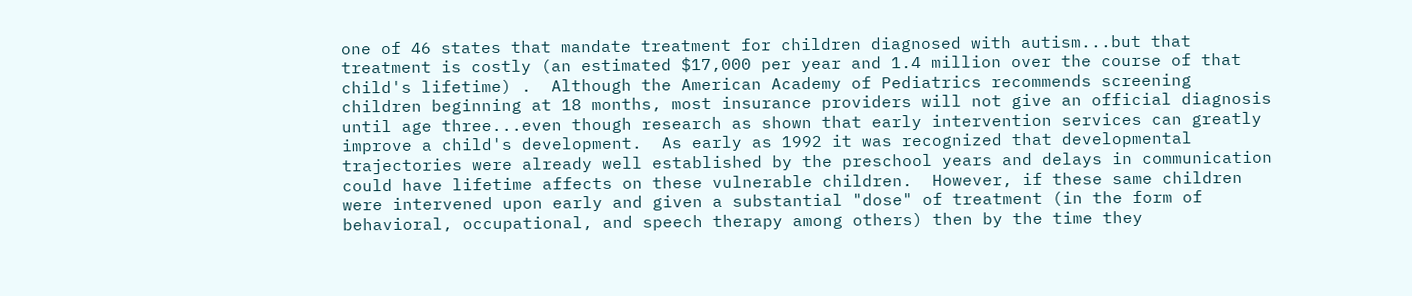one of 46 states that mandate treatment for children diagnosed with autism...but that treatment is costly (an estimated $17,000 per year and 1.4 million over the course of that child's lifetime) .  Although the American Academy of Pediatrics recommends screening children beginning at 18 months, most insurance providers will not give an official diagnosis until age three...even though research as shown that early intervention services can greatly improve a child's development.  As early as 1992 it was recognized that developmental trajectories were already well established by the preschool years and delays in communication could have lifetime affects on these vulnerable children.  However, if these same children were intervened upon early and given a substantial "dose" of treatment (in the form of behavioral, occupational, and speech therapy among others) then by the time they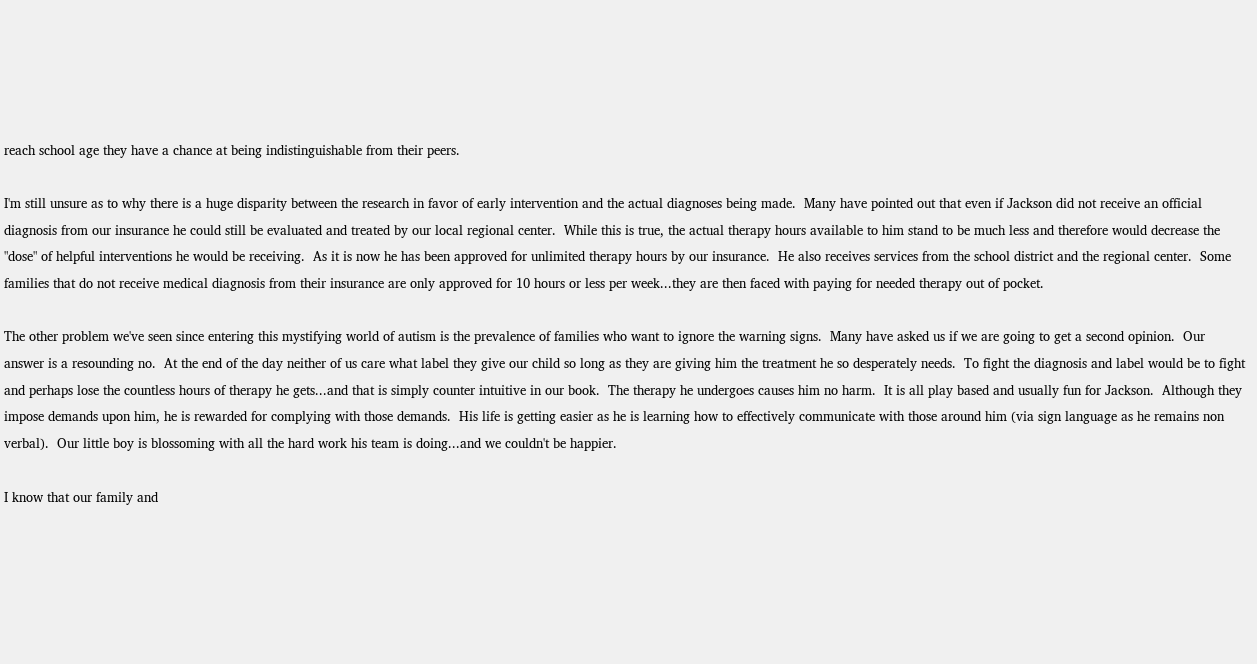reach school age they have a chance at being indistinguishable from their peers.

I'm still unsure as to why there is a huge disparity between the research in favor of early intervention and the actual diagnoses being made.  Many have pointed out that even if Jackson did not receive an official diagnosis from our insurance he could still be evaluated and treated by our local regional center.  While this is true, the actual therapy hours available to him stand to be much less and therefore would decrease the "dose" of helpful interventions he would be receiving.  As it is now he has been approved for unlimited therapy hours by our insurance.  He also receives services from the school district and the regional center.  Some families that do not receive medical diagnosis from their insurance are only approved for 10 hours or less per week...they are then faced with paying for needed therapy out of pocket.

The other problem we've seen since entering this mystifying world of autism is the prevalence of families who want to ignore the warning signs.  Many have asked us if we are going to get a second opinion.  Our answer is a resounding no.  At the end of the day neither of us care what label they give our child so long as they are giving him the treatment he so desperately needs.  To fight the diagnosis and label would be to fight and perhaps lose the countless hours of therapy he gets...and that is simply counter intuitive in our book.  The therapy he undergoes causes him no harm.  It is all play based and usually fun for Jackson.  Although they impose demands upon him, he is rewarded for complying with those demands.  His life is getting easier as he is learning how to effectively communicate with those around him (via sign language as he remains non verbal).  Our little boy is blossoming with all the hard work his team is doing...and we couldn't be happier.

I know that our family and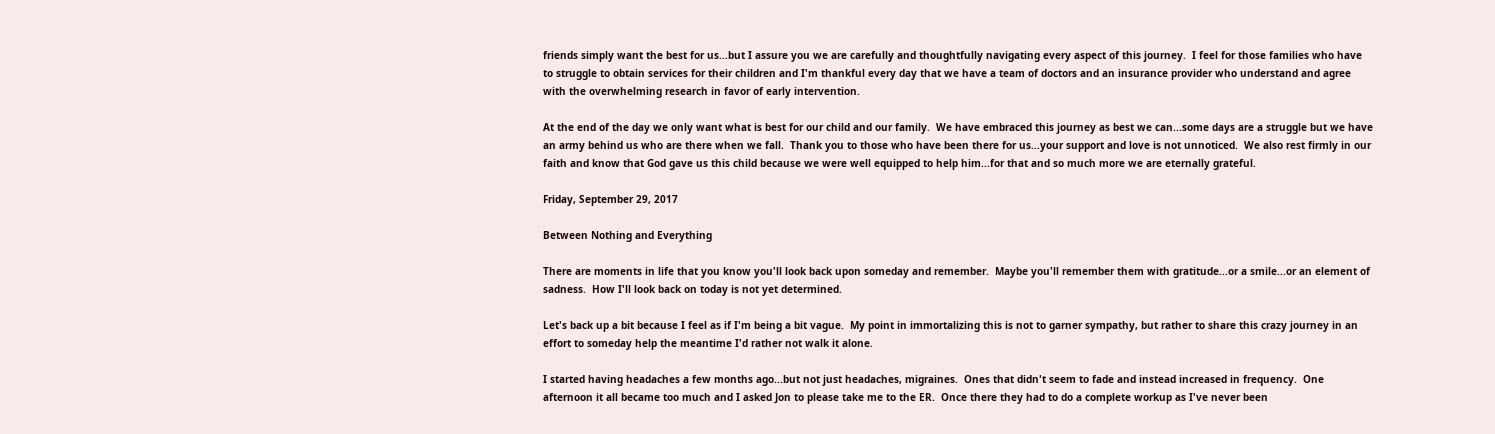friends simply want the best for us...but I assure you we are carefully and thoughtfully navigating every aspect of this journey.  I feel for those families who have to struggle to obtain services for their children and I'm thankful every day that we have a team of doctors and an insurance provider who understand and agree with the overwhelming research in favor of early intervention.

At the end of the day we only want what is best for our child and our family.  We have embraced this journey as best we can...some days are a struggle but we have an army behind us who are there when we fall.  Thank you to those who have been there for us...your support and love is not unnoticed.  We also rest firmly in our faith and know that God gave us this child because we were well equipped to help him...for that and so much more we are eternally grateful.

Friday, September 29, 2017

Between Nothing and Everything

There are moments in life that you know you'll look back upon someday and remember.  Maybe you'll remember them with gratitude...or a smile...or an element of sadness.  How I'll look back on today is not yet determined.

Let's back up a bit because I feel as if I'm being a bit vague.  My point in immortalizing this is not to garner sympathy, but rather to share this crazy journey in an effort to someday help the meantime I'd rather not walk it alone.

I started having headaches a few months ago...but not just headaches, migraines.  Ones that didn't seem to fade and instead increased in frequency.  One afternoon it all became too much and I asked Jon to please take me to the ER.  Once there they had to do a complete workup as I've never been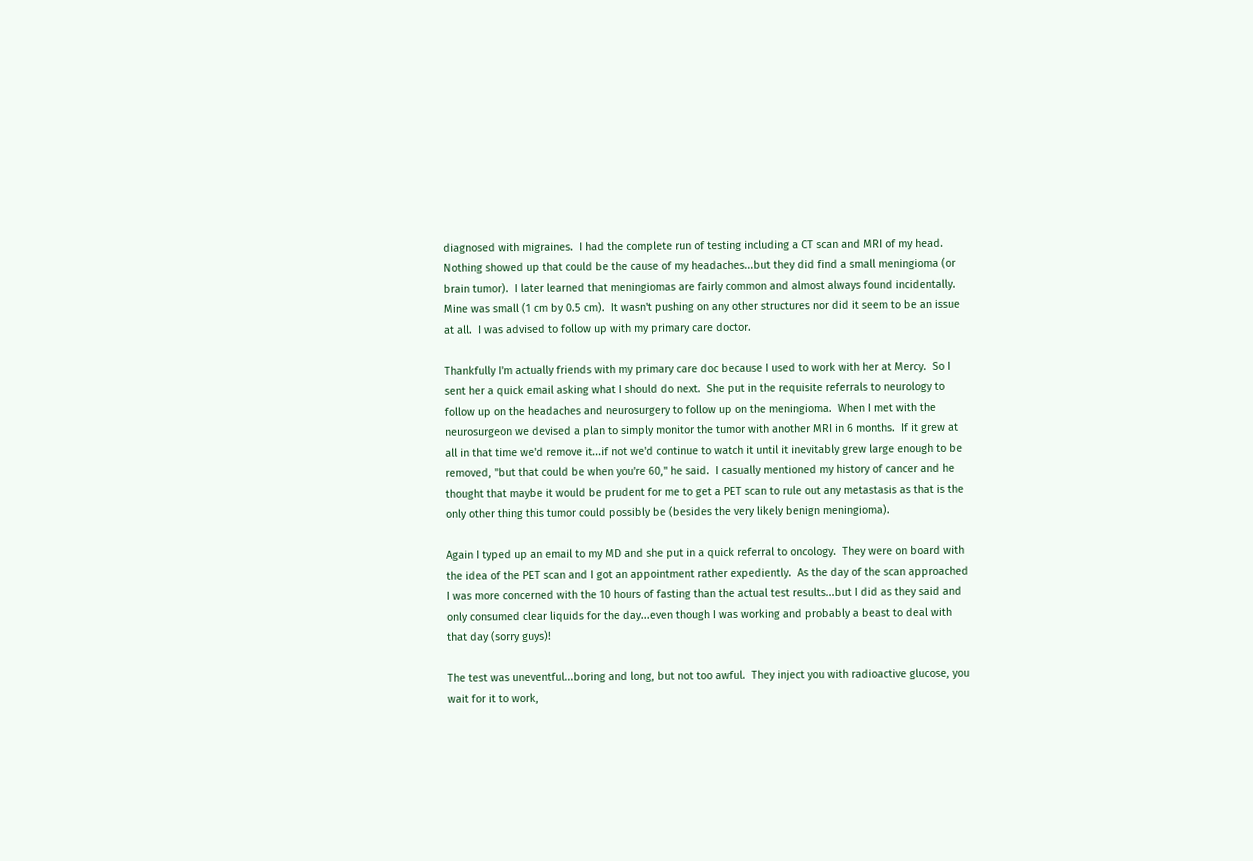diagnosed with migraines.  I had the complete run of testing including a CT scan and MRI of my head.  Nothing showed up that could be the cause of my headaches...but they did find a small meningioma (or brain tumor).  I later learned that meningiomas are fairly common and almost always found incidentally.  Mine was small (1 cm by 0.5 cm).  It wasn't pushing on any other structures nor did it seem to be an issue at all.  I was advised to follow up with my primary care doctor.

Thankfully I'm actually friends with my primary care doc because I used to work with her at Mercy.  So I sent her a quick email asking what I should do next.  She put in the requisite referrals to neurology to follow up on the headaches and neurosurgery to follow up on the meningioma.  When I met with the neurosurgeon we devised a plan to simply monitor the tumor with another MRI in 6 months.  If it grew at all in that time we'd remove it...if not we'd continue to watch it until it inevitably grew large enough to be removed, "but that could be when you're 60," he said.  I casually mentioned my history of cancer and he thought that maybe it would be prudent for me to get a PET scan to rule out any metastasis as that is the only other thing this tumor could possibly be (besides the very likely benign meningioma).

Again I typed up an email to my MD and she put in a quick referral to oncology.  They were on board with the idea of the PET scan and I got an appointment rather expediently.  As the day of the scan approached I was more concerned with the 10 hours of fasting than the actual test results...but I did as they said and only consumed clear liquids for the day...even though I was working and probably a beast to deal with that day (sorry guys)!

The test was uneventful...boring and long, but not too awful.  They inject you with radioactive glucose, you wait for it to work,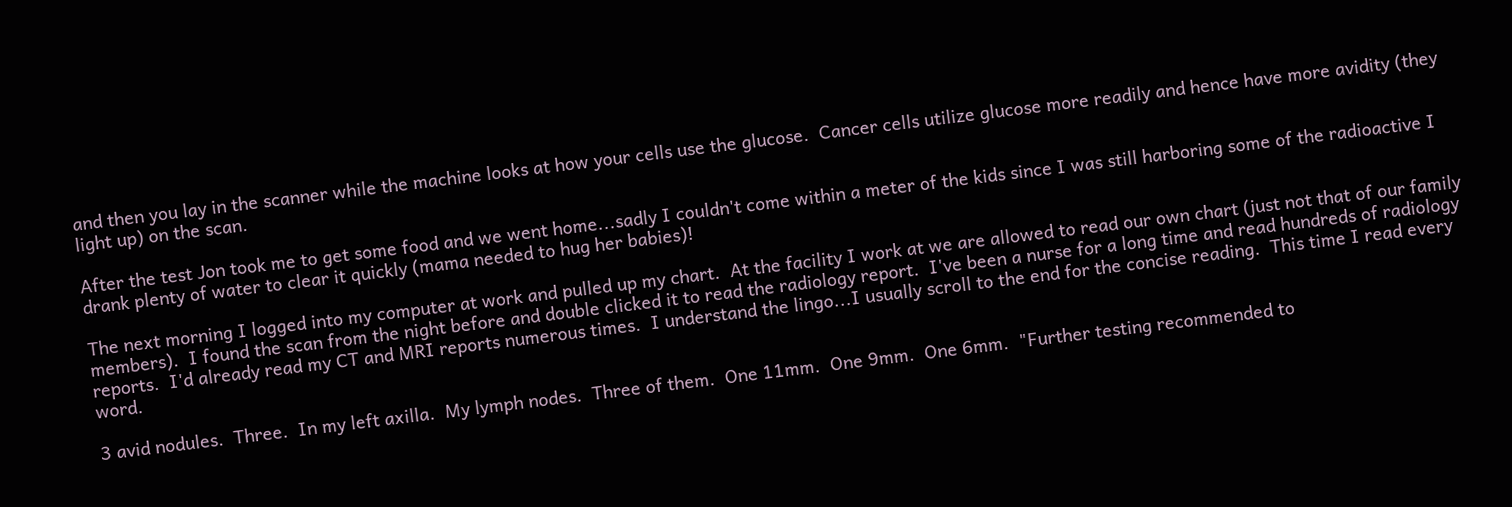and then you lay in the scanner while the machine looks at how your cells use the glucose.  Cancer cells utilize glucose more readily and hence have more avidity (they light up) on the scan.

After the test Jon took me to get some food and we went home...sadly I couldn't come within a meter of the kids since I was still harboring some of the radioactive I drank plenty of water to clear it quickly (mama needed to hug her babies)!

The next morning I logged into my computer at work and pulled up my chart.  At the facility I work at we are allowed to read our own chart (just not that of our family members).  I found the scan from the night before and double clicked it to read the radiology report.  I've been a nurse for a long time and read hundreds of radiology reports.  I'd already read my CT and MRI reports numerous times.  I understand the lingo...I usually scroll to the end for the concise reading.  This time I read every word.

3 avid nodules.  Three.  In my left axilla.  My lymph nodes.  Three of them.  One 11mm.  One 9mm.  One 6mm.  "Further testing recommended to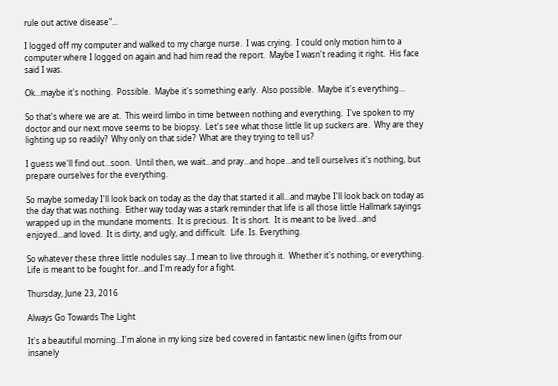rule out active disease"...

I logged off my computer and walked to my charge nurse.  I was crying.  I could only motion him to a computer where I logged on again and had him read the report.  Maybe I wasn't reading it right.  His face said I was.

Ok...maybe it's nothing.  Possible.  Maybe it's something early.  Also possible.  Maybe it's everything...

So that's where we are at.  This weird limbo in time between nothing and everything.  I've spoken to my doctor and our next move seems to be biopsy.  Let's see what those little lit up suckers are.  Why are they lighting up so readily?  Why only on that side?  What are they trying to tell us?

I guess we'll find out...soon.  Until then, we wait...and pray...and hope...and tell ourselves it's nothing, but prepare ourselves for the everything.

So maybe someday I'll look back on today as the day that started it all...and maybe I'll look back on today as the day that was nothing.  Either way today was a stark reminder that life is all those little Hallmark sayings wrapped up in the mundane moments.  It is precious.  It is short.  It is meant to be lived...and enjoyed...and loved.  It is dirty, and ugly, and difficult.  Life. Is. Everything.

So whatever these three little nodules say...I mean to live through it.  Whether it's nothing, or everything.  Life is meant to be fought for...and I'm ready for a fight.

Thursday, June 23, 2016

Always Go Towards The Light

It's a beautiful morning...I'm alone in my king size bed covered in fantastic new linen (gifts from our insanely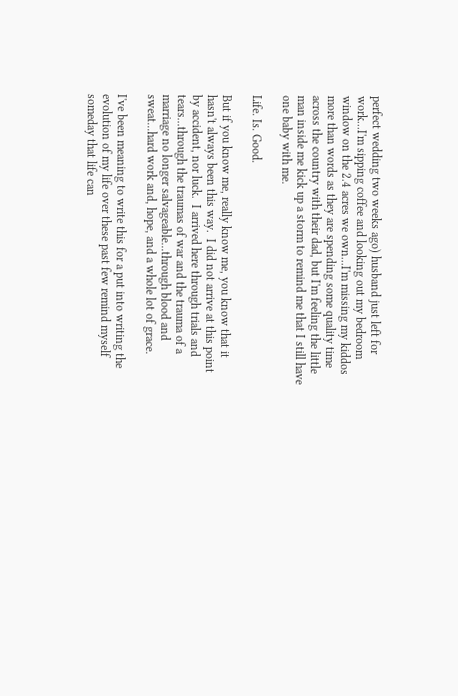perfect wedding two weeks ago) husband just left for work...I'm sipping coffee and looking out my bedroom window on the 2.4 acres we own...I'm missing my kiddos more than words as they are spending some quality time across the country with their dad, but I'm feeling the little man inside me kick up a storm to remind me that I still have one baby with me.

Life. Is. Good.

But if you know me, really know me, you know that it hasn't always been this way.  I did not arrive at this point by accident, nor luck.  I arrived here through trials and tears...through the traumas of war and the trauma of a marriage no longer salvageable...through blood and sweat...hard work and, hope, and a whole lot of grace.

I've been meaning to write this for a put into writing the evolution of my life over these past few remind myself someday that life can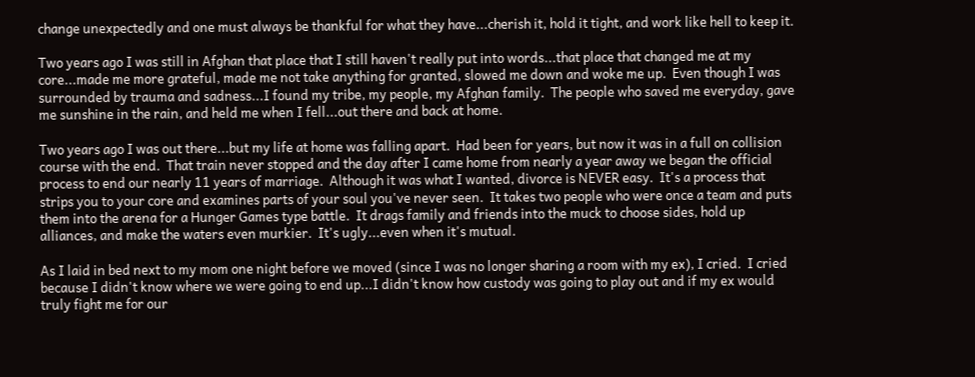change unexpectedly and one must always be thankful for what they have...cherish it, hold it tight, and work like hell to keep it.

Two years ago I was still in Afghan that place that I still haven't really put into words...that place that changed me at my core...made me more grateful, made me not take anything for granted, slowed me down and woke me up.  Even though I was surrounded by trauma and sadness...I found my tribe, my people, my Afghan family.  The people who saved me everyday, gave me sunshine in the rain, and held me when I fell...out there and back at home.

Two years ago I was out there...but my life at home was falling apart.  Had been for years, but now it was in a full on collision course with the end.  That train never stopped and the day after I came home from nearly a year away we began the official process to end our nearly 11 years of marriage.  Although it was what I wanted, divorce is NEVER easy.  It's a process that strips you to your core and examines parts of your soul you've never seen.  It takes two people who were once a team and puts them into the arena for a Hunger Games type battle.  It drags family and friends into the muck to choose sides, hold up alliances, and make the waters even murkier.  It's ugly...even when it's mutual.

As I laid in bed next to my mom one night before we moved (since I was no longer sharing a room with my ex), I cried.  I cried because I didn't know where we were going to end up...I didn't know how custody was going to play out and if my ex would truly fight me for our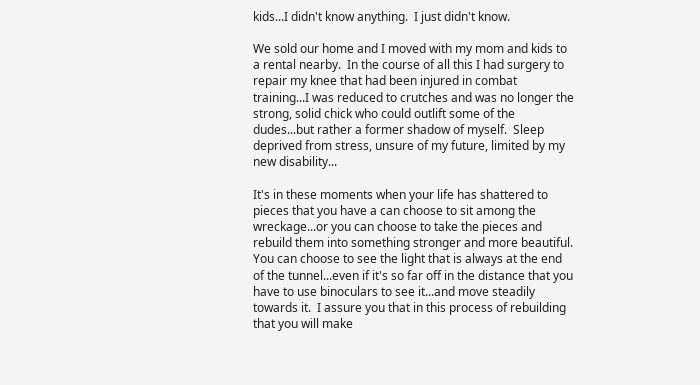kids...I didn't know anything.  I just didn't know.

We sold our home and I moved with my mom and kids to a rental nearby.  In the course of all this I had surgery to repair my knee that had been injured in combat training...I was reduced to crutches and was no longer the strong, solid chick who could outlift some of the dudes...but rather a former shadow of myself.  Sleep deprived from stress, unsure of my future, limited by my new disability...

It's in these moments when your life has shattered to pieces that you have a can choose to sit among the wreckage...or you can choose to take the pieces and rebuild them into something stronger and more beautiful.  You can choose to see the light that is always at the end of the tunnel...even if it's so far off in the distance that you have to use binoculars to see it...and move steadily towards it.  I assure you that in this process of rebuilding that you will make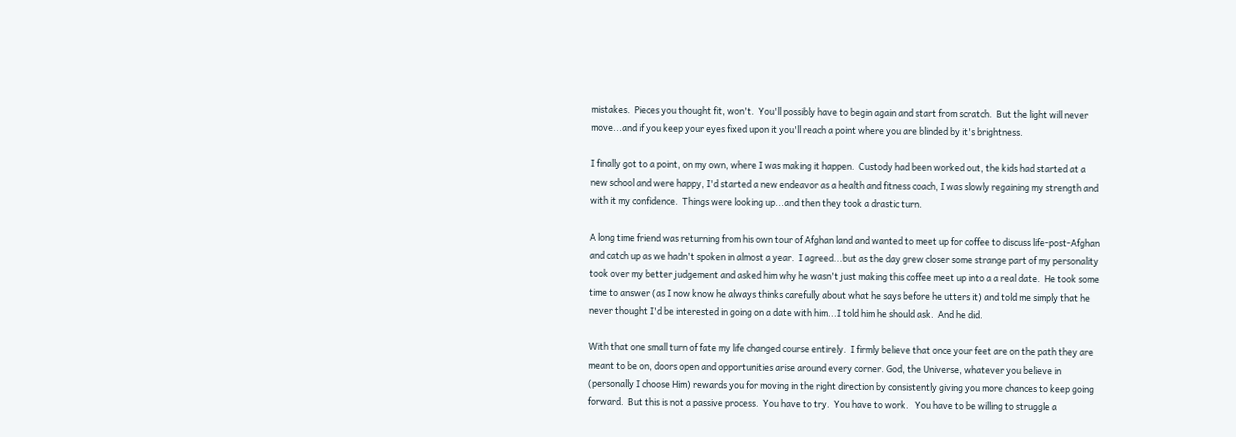mistakes.  Pieces you thought fit, won't.  You'll possibly have to begin again and start from scratch.  But the light will never move...and if you keep your eyes fixed upon it you'll reach a point where you are blinded by it's brightness.

I finally got to a point, on my own, where I was making it happen.  Custody had been worked out, the kids had started at a new school and were happy, I'd started a new endeavor as a health and fitness coach, I was slowly regaining my strength and with it my confidence.  Things were looking up...and then they took a drastic turn.

A long time friend was returning from his own tour of Afghan land and wanted to meet up for coffee to discuss life-post-Afghan and catch up as we hadn't spoken in almost a year.  I agreed...but as the day grew closer some strange part of my personality took over my better judgement and asked him why he wasn't just making this coffee meet up into a a real date.  He took some time to answer (as I now know he always thinks carefully about what he says before he utters it) and told me simply that he never thought I'd be interested in going on a date with him...I told him he should ask.  And he did.

With that one small turn of fate my life changed course entirely.  I firmly believe that once your feet are on the path they are meant to be on, doors open and opportunities arise around every corner. God, the Universe, whatever you believe in (personally I choose Him) rewards you for moving in the right direction by consistently giving you more chances to keep going forward.  But this is not a passive process.  You have to try.  You have to work.   You have to be willing to struggle a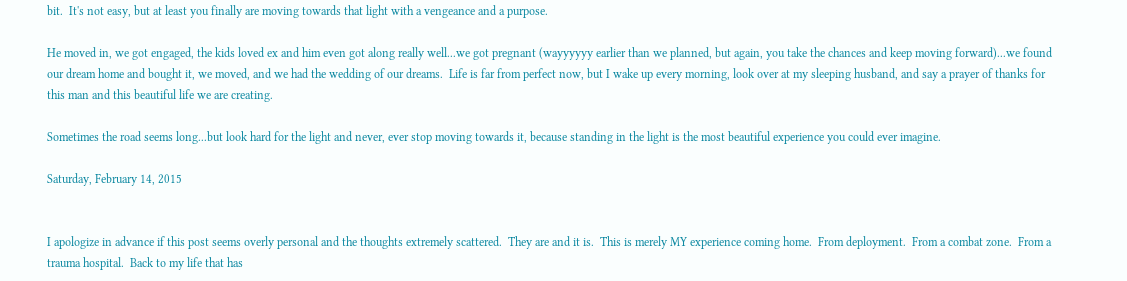bit.  It's not easy, but at least you finally are moving towards that light with a vengeance and a purpose.

He moved in, we got engaged, the kids loved ex and him even got along really well...we got pregnant (wayyyyyy earlier than we planned, but again, you take the chances and keep moving forward)...we found our dream home and bought it, we moved, and we had the wedding of our dreams.  Life is far from perfect now, but I wake up every morning, look over at my sleeping husband, and say a prayer of thanks for this man and this beautiful life we are creating.

Sometimes the road seems long...but look hard for the light and never, ever stop moving towards it, because standing in the light is the most beautiful experience you could ever imagine.

Saturday, February 14, 2015


I apologize in advance if this post seems overly personal and the thoughts extremely scattered.  They are and it is.  This is merely MY experience coming home.  From deployment.  From a combat zone.  From a trauma hospital.  Back to my life that has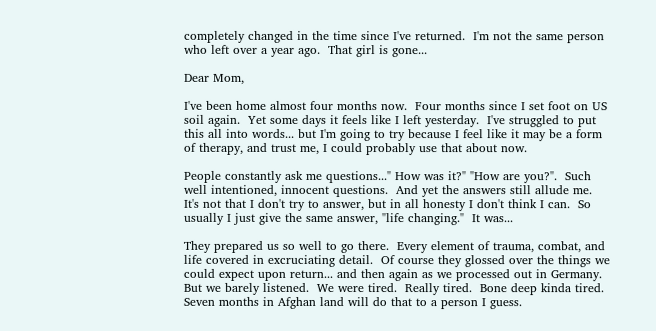completely changed in the time since I've returned.  I'm not the same person who left over a year ago.  That girl is gone...

Dear Mom,

I've been home almost four months now.  Four months since I set foot on US soil again.  Yet some days it feels like I left yesterday.  I've struggled to put this all into words... but I'm going to try because I feel like it may be a form of therapy, and trust me, I could probably use that about now.

People constantly ask me questions..." How was it?" "How are you?".  Such well intentioned, innocent questions.  And yet the answers still allude me.  It's not that I don't try to answer, but in all honesty I don't think I can.  So usually I just give the same answer, "life changing."  It was...

They prepared us so well to go there.  Every element of trauma, combat, and life covered in excruciating detail.  Of course they glossed over the things we could expect upon return... and then again as we processed out in Germany.  But we barely listened.  We were tired.  Really tired.  Bone deep kinda tired.  Seven months in Afghan land will do that to a person I guess.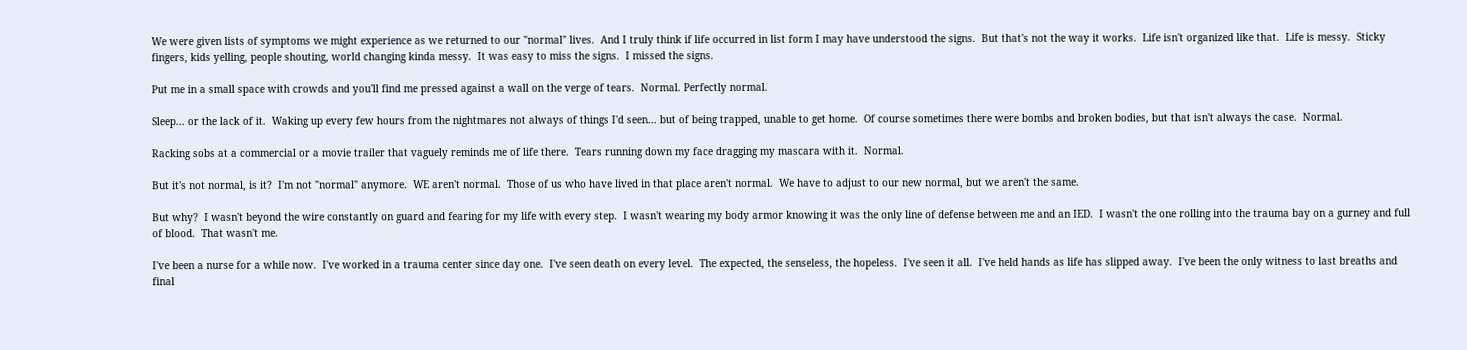We were given lists of symptoms we might experience as we returned to our "normal" lives.  And I truly think if life occurred in list form I may have understood the signs.  But that's not the way it works.  Life isn't organized like that.  Life is messy.  Sticky fingers, kids yelling, people shouting, world changing kinda messy.  It was easy to miss the signs.  I missed the signs.

Put me in a small space with crowds and you'll find me pressed against a wall on the verge of tears.  Normal. Perfectly normal.

Sleep... or the lack of it.  Waking up every few hours from the nightmares not always of things I'd seen... but of being trapped, unable to get home.  Of course sometimes there were bombs and broken bodies, but that isn't always the case.  Normal.

Racking sobs at a commercial or a movie trailer that vaguely reminds me of life there.  Tears running down my face dragging my mascara with it.  Normal.

But it's not normal, is it?  I'm not "normal" anymore.  WE aren't normal.  Those of us who have lived in that place aren't normal.  We have to adjust to our new normal, but we aren't the same.

But why?  I wasn't beyond the wire constantly on guard and fearing for my life with every step.  I wasn't wearing my body armor knowing it was the only line of defense between me and an IED.  I wasn't the one rolling into the trauma bay on a gurney and full of blood.  That wasn't me.

I've been a nurse for a while now.  I've worked in a trauma center since day one.  I've seen death on every level.  The expected, the senseless, the hopeless.  I've seen it all.  I've held hands as life has slipped away.  I've been the only witness to last breaths and final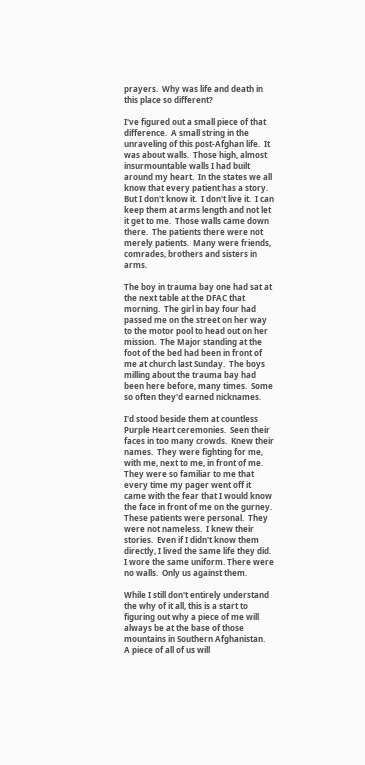prayers.  Why was life and death in this place so different?

I've figured out a small piece of that difference.  A small string in the unraveling of this post-Afghan life.  It was about walls.  Those high, almost insurmountable walls I had built around my heart.  In the states we all know that every patient has a story.  But I don't know it.  I don't live it.  I can keep them at arms length and not let it get to me.  Those walls came down there.  The patients there were not merely patients.  Many were friends, comrades, brothers and sisters in arms.

The boy in trauma bay one had sat at the next table at the DFAC that morning.  The girl in bay four had passed me on the street on her way to the motor pool to head out on her mission.  The Major standing at the foot of the bed had been in front of me at church last Sunday.  The boys milling about the trauma bay had been here before, many times.  Some so often they'd earned nicknames.

I'd stood beside them at countless Purple Heart ceremonies.  Seen their faces in too many crowds.  Knew their names.  They were fighting for me, with me, next to me, in front of me.  They were so familiar to me that every time my pager went off it came with the fear that I would know the face in front of me on the gurney.  These patients were personal.  They were not nameless.  I knew their stories.  Even if I didn't know them directly, I lived the same life they did.  I wore the same uniform. There were no walls.  Only us against them.

While I still don't entirely understand the why of it all, this is a start to figuring out why a piece of me will always be at the base of those mountains in Southern Afghanistan.  A piece of all of us will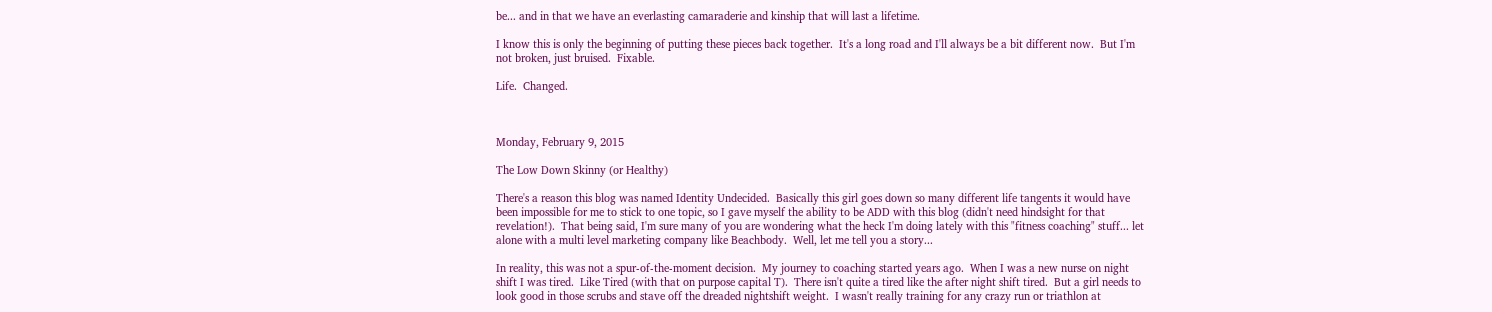be... and in that we have an everlasting camaraderie and kinship that will last a lifetime.

I know this is only the beginning of putting these pieces back together.  It's a long road and I'll always be a bit different now.  But I'm not broken, just bruised.  Fixable.

Life.  Changed.



Monday, February 9, 2015

The Low Down Skinny (or Healthy)

There's a reason this blog was named Identity Undecided.  Basically this girl goes down so many different life tangents it would have been impossible for me to stick to one topic, so I gave myself the ability to be ADD with this blog (didn't need hindsight for that revelation!).  That being said, I'm sure many of you are wondering what the heck I'm doing lately with this "fitness coaching" stuff... let alone with a multi level marketing company like Beachbody.  Well, let me tell you a story...

In reality, this was not a spur-of-the-moment decision.  My journey to coaching started years ago.  When I was a new nurse on night shift I was tired.  Like Tired (with that on purpose capital T).  There isn't quite a tired like the after night shift tired.  But a girl needs to look good in those scrubs and stave off the dreaded nightshift weight.  I wasn't really training for any crazy run or triathlon at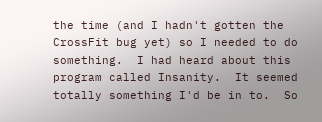the time (and I hadn't gotten the CrossFit bug yet) so I needed to do something.  I had heard about this program called Insanity.  It seemed totally something I'd be in to.  So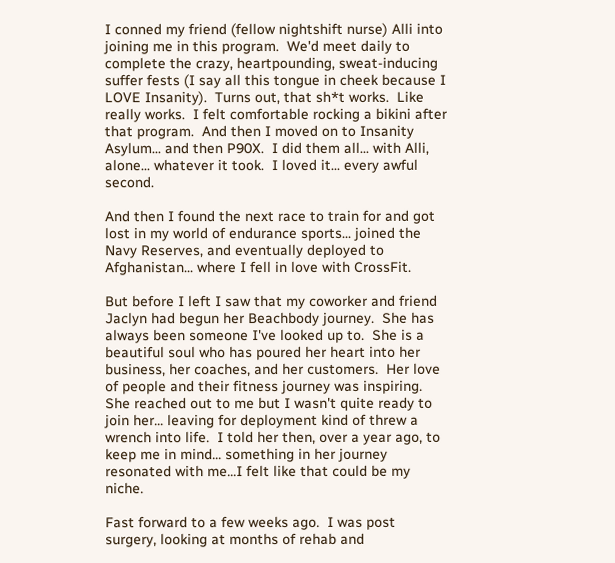I conned my friend (fellow nightshift nurse) Alli into joining me in this program.  We'd meet daily to complete the crazy, heartpounding, sweat-inducing suffer fests (I say all this tongue in cheek because I LOVE Insanity).  Turns out, that sh*t works.  Like really works.  I felt comfortable rocking a bikini after that program.  And then I moved on to Insanity Asylum... and then P90X.  I did them all... with Alli, alone... whatever it took.  I loved it... every awful second.

And then I found the next race to train for and got lost in my world of endurance sports... joined the Navy Reserves, and eventually deployed to Afghanistan... where I fell in love with CrossFit.

But before I left I saw that my coworker and friend Jaclyn had begun her Beachbody journey.  She has always been someone I've looked up to.  She is a beautiful soul who has poured her heart into her business, her coaches, and her customers.  Her love of people and their fitness journey was inspiring.  She reached out to me but I wasn't quite ready to join her... leaving for deployment kind of threw a wrench into life.  I told her then, over a year ago, to keep me in mind... something in her journey resonated with me...I felt like that could be my niche.

Fast forward to a few weeks ago.  I was post surgery, looking at months of rehab and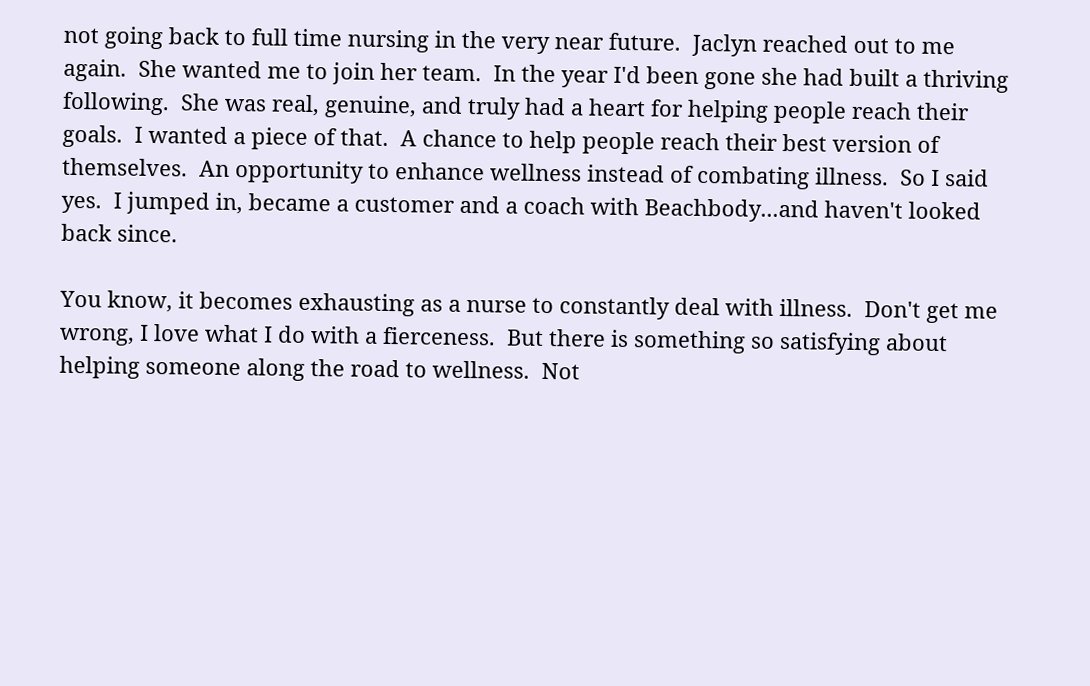not going back to full time nursing in the very near future.  Jaclyn reached out to me again.  She wanted me to join her team.  In the year I'd been gone she had built a thriving following.  She was real, genuine, and truly had a heart for helping people reach their goals.  I wanted a piece of that.  A chance to help people reach their best version of themselves.  An opportunity to enhance wellness instead of combating illness.  So I said yes.  I jumped in, became a customer and a coach with Beachbody...and haven't looked back since.

You know, it becomes exhausting as a nurse to constantly deal with illness.  Don't get me wrong, I love what I do with a fierceness.  But there is something so satisfying about helping someone along the road to wellness.  Not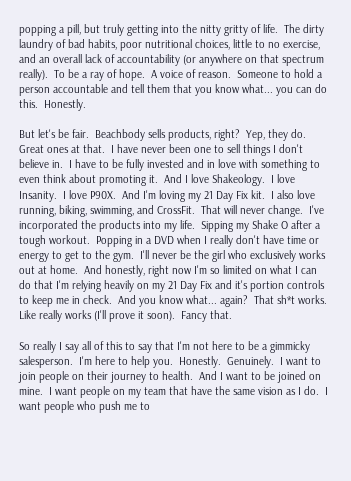popping a pill, but truly getting into the nitty gritty of life.  The dirty laundry of bad habits, poor nutritional choices, little to no exercise, and an overall lack of accountability (or anywhere on that spectrum really).  To be a ray of hope.  A voice of reason.  Someone to hold a person accountable and tell them that you know what... you can do this.  Honestly.

But let's be fair.  Beachbody sells products, right?  Yep, they do.  Great ones at that.  I have never been one to sell things I don't believe in.  I have to be fully invested and in love with something to even think about promoting it.  And I love Shakeology.  I love Insanity.  I love P90X.  And I'm loving my 21 Day Fix kit.  I also love running, biking, swimming, and CrossFit.  That will never change.  I've incorporated the products into my life.  Sipping my Shake O after a tough workout.  Popping in a DVD when I really don't have time or energy to get to the gym.  I'll never be the girl who exclusively works out at home.  And honestly, right now I'm so limited on what I can do that I'm relying heavily on my 21 Day Fix and it's portion controls to keep me in check.  And you know what... again?  That sh*t works.  Like really works (I'll prove it soon).  Fancy that.

So really I say all of this to say that I'm not here to be a gimmicky salesperson.  I'm here to help you.  Honestly.  Genuinely.  I want to join people on their journey to health.  And I want to be joined on mine.  I want people on my team that have the same vision as I do.  I want people who push me to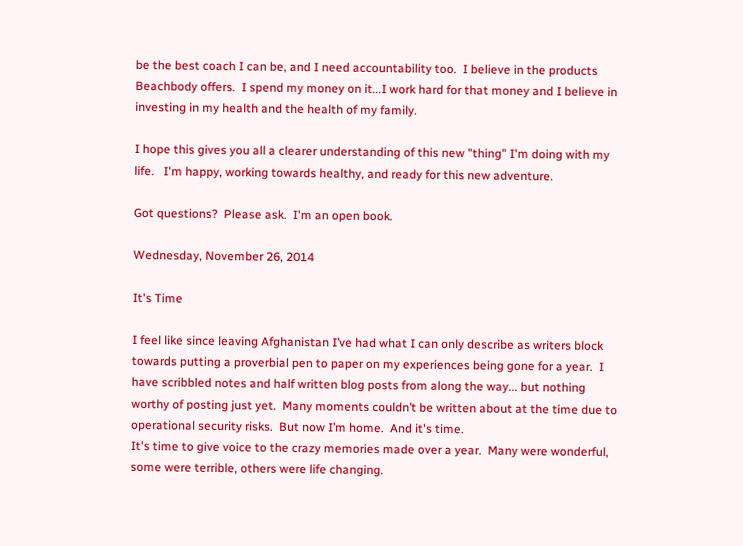be the best coach I can be, and I need accountability too.  I believe in the products Beachbody offers.  I spend my money on it...I work hard for that money and I believe in investing in my health and the health of my family.

I hope this gives you all a clearer understanding of this new "thing" I'm doing with my life.   I'm happy, working towards healthy, and ready for this new adventure.

Got questions?  Please ask.  I'm an open book.

Wednesday, November 26, 2014

It's Time

I feel like since leaving Afghanistan I’ve had what I can only describe as writers block towards putting a proverbial pen to paper on my experiences being gone for a year.  I have scribbled notes and half written blog posts from along the way... but nothing worthy of posting just yet.  Many moments couldn’t be written about at the time due to operational security risks.  But now I’m home.  And it's time.
It's time to give voice to the crazy memories made over a year.  Many were wonderful, some were terrible, others were life changing.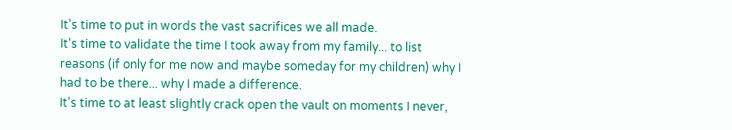It's time to put in words the vast sacrifices we all made.
It's time to validate the time I took away from my family... to list reasons (if only for me now and maybe someday for my children) why I had to be there... why I made a difference.
It's time to at least slightly crack open the vault on moments I never,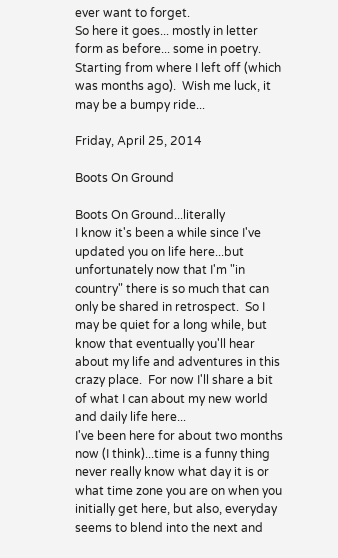ever want to forget.
So here it goes... mostly in letter form as before... some in poetry.  Starting from where I left off (which was months ago).  Wish me luck, it may be a bumpy ride...

Friday, April 25, 2014

Boots On Ground

Boots On Ground...literally
I know it's been a while since I've updated you on life here...but unfortunately now that I'm "in country" there is so much that can only be shared in retrospect.  So I may be quiet for a long while, but know that eventually you'll hear about my life and adventures in this crazy place.  For now I'll share a bit of what I can about my new world and daily life here...
I've been here for about two months now (I think)...time is a funny thing never really know what day it is or what time zone you are on when you initially get here, but also, everyday seems to blend into the next and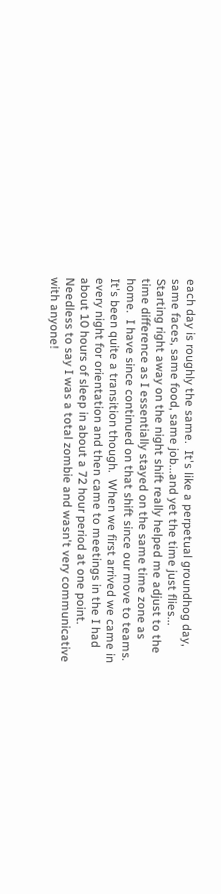each day is roughly the same.  It's like a perpetual groundhog day, same faces, same food, same job...and yet the time just flies...
Starting right away on the night shift really helped me adjust to the time difference as I essentially stayed on the same time zone as home.  I have since continued on that shift since our move to teams.  It's been quite a transition though.  When we first arrived we came in every night for orientation and then came to meetings in the I had about 10 hours of sleep in about a 72 hour period at one point.  Needless to say I was a total zombie and wasn't very communicative with anyone!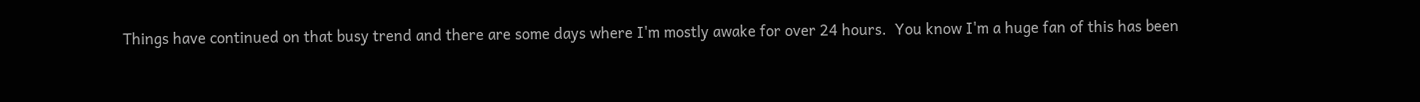Things have continued on that busy trend and there are some days where I'm mostly awake for over 24 hours.  You know I'm a huge fan of this has been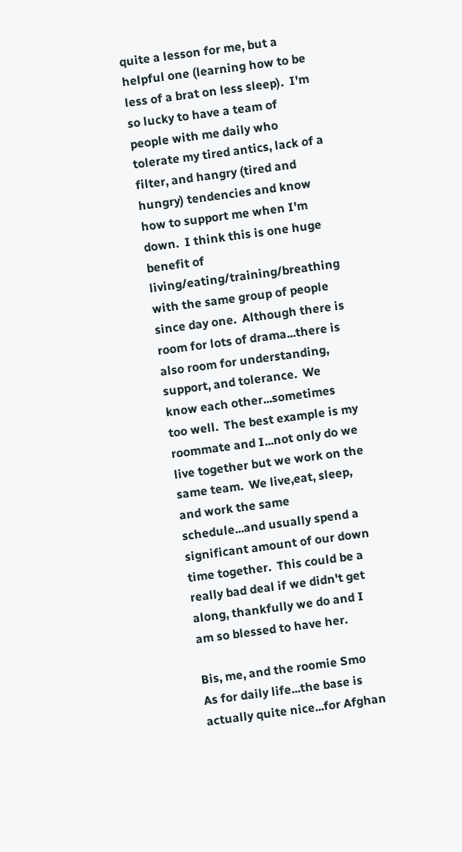quite a lesson for me, but a helpful one (learning how to be less of a brat on less sleep).  I'm so lucky to have a team of people with me daily who tolerate my tired antics, lack of a filter, and hangry (tired and hungry) tendencies and know how to support me when I'm down.  I think this is one huge benefit of living/eating/training/breathing with the same group of people since day one.  Although there is room for lots of drama...there is also room for understanding, support, and tolerance.  We know each other...sometimes too well.  The best example is my roommate and I...not only do we live together but we work on the same team.  We live,eat, sleep, and work the same schedule...and usually spend a significant amount of our down time together.  This could be a really bad deal if we didn't get along, thankfully we do and I am so blessed to have her.

Bis, me, and the roomie Smo
As for daily life...the base is actually quite nice...for Afghan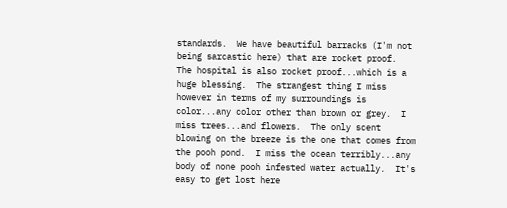standards.  We have beautiful barracks (I'm not being sarcastic here) that are rocket proof.  The hospital is also rocket proof...which is a huge blessing.  The strangest thing I miss however in terms of my surroundings is color...any color other than brown or grey.  I miss trees...and flowers.  The only scent blowing on the breeze is the one that comes from the pooh pond.  I miss the ocean terribly...any body of none pooh infested water actually.  It's easy to get lost here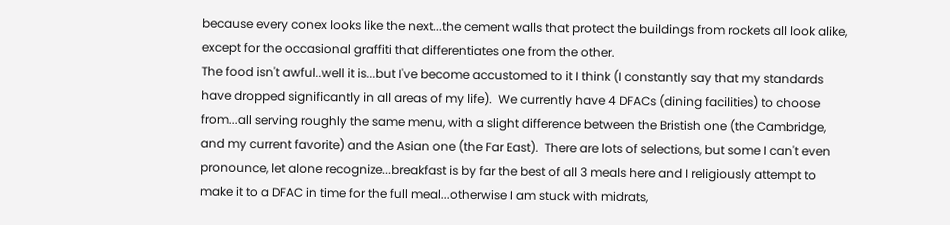because every conex looks like the next...the cement walls that protect the buildings from rockets all look alike, except for the occasional graffiti that differentiates one from the other.
The food isn't awful..well it is...but I've become accustomed to it I think (I constantly say that my standards have dropped significantly in all areas of my life).  We currently have 4 DFACs (dining facilities) to choose from...all serving roughly the same menu, with a slight difference between the Bristish one (the Cambridge, and my current favorite) and the Asian one (the Far East).  There are lots of selections, but some I can't even pronounce, let alone recognize...breakfast is by far the best of all 3 meals here and I religiously attempt to make it to a DFAC in time for the full meal...otherwise I am stuck with midrats,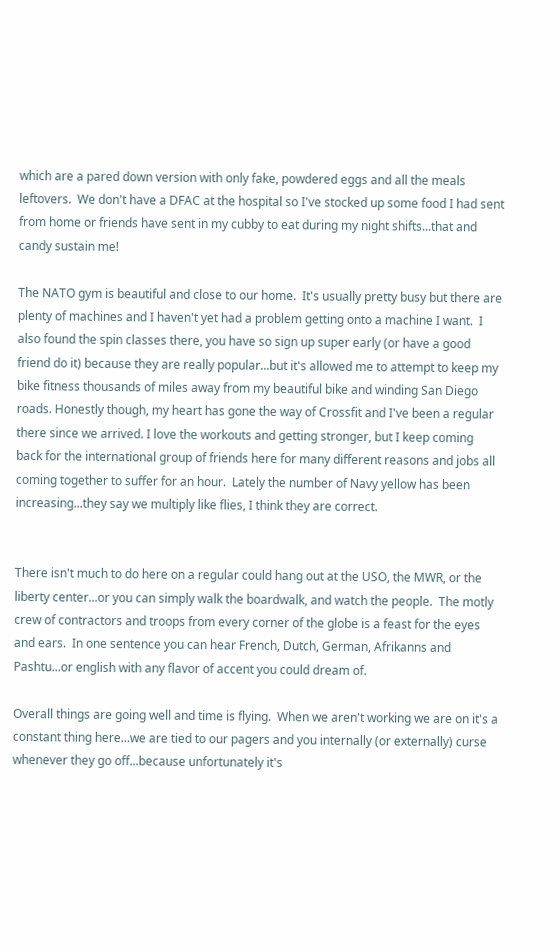which are a pared down version with only fake, powdered eggs and all the meals leftovers.  We don't have a DFAC at the hospital so I've stocked up some food I had sent from home or friends have sent in my cubby to eat during my night shifts...that and candy sustain me!

The NATO gym is beautiful and close to our home.  It's usually pretty busy but there are plenty of machines and I haven't yet had a problem getting onto a machine I want.  I also found the spin classes there, you have so sign up super early (or have a good friend do it) because they are really popular...but it's allowed me to attempt to keep my bike fitness thousands of miles away from my beautiful bike and winding San Diego roads. Honestly though, my heart has gone the way of Crossfit and I've been a regular there since we arrived. I love the workouts and getting stronger, but I keep coming back for the international group of friends here for many different reasons and jobs all coming together to suffer for an hour.  Lately the number of Navy yellow has been increasing...they say we multiply like flies, I think they are correct.


There isn't much to do here on a regular could hang out at the USO, the MWR, or the liberty center...or you can simply walk the boardwalk, and watch the people.  The motly crew of contractors and troops from every corner of the globe is a feast for the eyes and ears.  In one sentence you can hear French, Dutch, German, Afrikanns and Pashtu...or english with any flavor of accent you could dream of.

Overall things are going well and time is flying.  When we aren't working we are on it's a constant thing here...we are tied to our pagers and you internally (or externally) curse whenever they go off...because unfortunately it's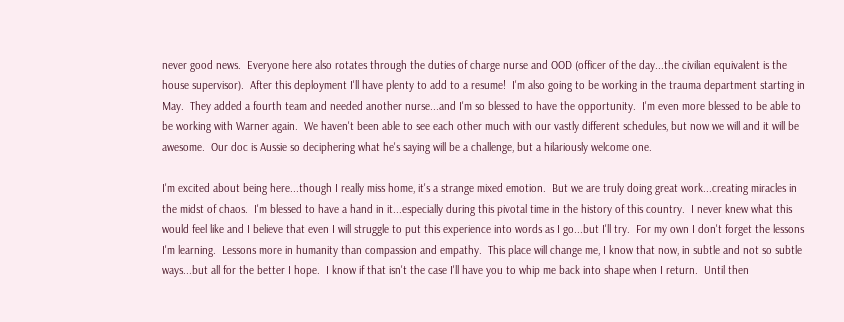never good news.  Everyone here also rotates through the duties of charge nurse and OOD (officer of the day...the civilian equivalent is the house supervisor).  After this deployment I'll have plenty to add to a resume!  I'm also going to be working in the trauma department starting in May.  They added a fourth team and needed another nurse...and I'm so blessed to have the opportunity.  I'm even more blessed to be able to be working with Warner again.  We haven't been able to see each other much with our vastly different schedules, but now we will and it will be awesome.  Our doc is Aussie so deciphering what he's saying will be a challenge, but a hilariously welcome one.

I'm excited about being here...though I really miss home, it's a strange mixed emotion.  But we are truly doing great work...creating miracles in the midst of chaos.  I'm blessed to have a hand in it...especially during this pivotal time in the history of this country.  I never knew what this would feel like and I believe that even I will struggle to put this experience into words as I go...but I'll try.  For my own I don't forget the lessons I'm learning.  Lessons more in humanity than compassion and empathy.  This place will change me, I know that now, in subtle and not so subtle ways...but all for the better I hope.  I know if that isn't the case I'll have you to whip me back into shape when I return.  Until then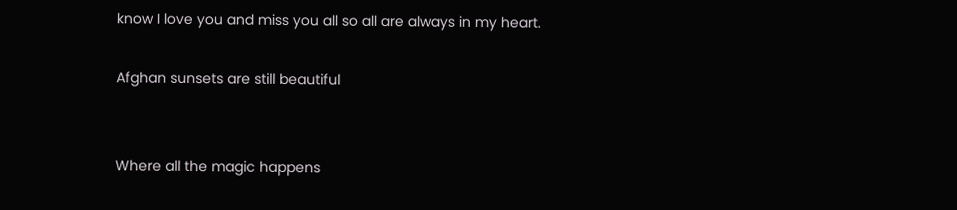know I love you and miss you all so all are always in my heart.

Afghan sunsets are still beautiful


Where all the magic happens